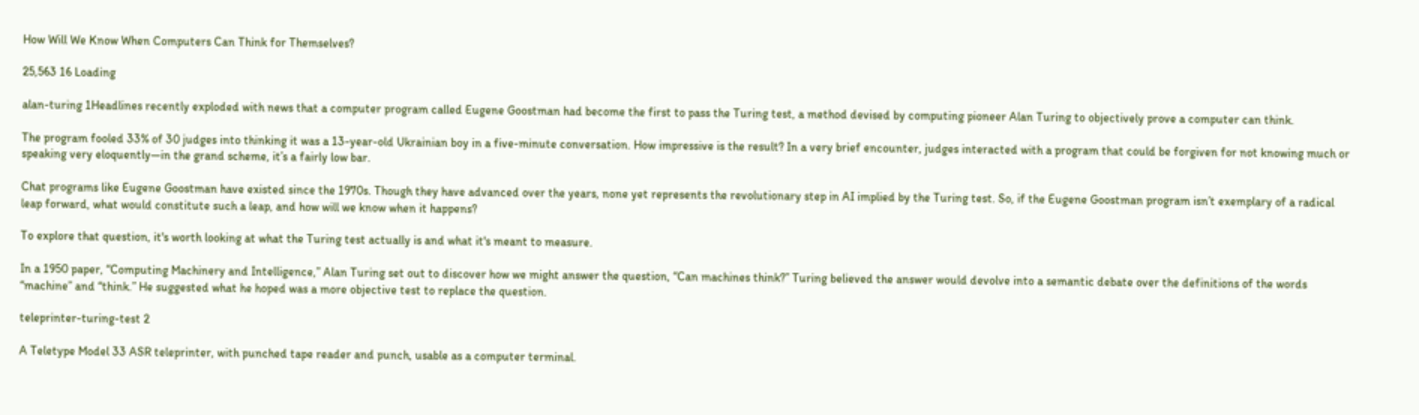How Will We Know When Computers Can Think for Themselves?

25,563 16 Loading

alan-turing 1Headlines recently exploded with news that a computer program called Eugene Goostman had become the first to pass the Turing test, a method devised by computing pioneer Alan Turing to objectively prove a computer can think.

The program fooled 33% of 30 judges into thinking it was a 13-year-old Ukrainian boy in a five-minute conversation. How impressive is the result? In a very brief encounter, judges interacted with a program that could be forgiven for not knowing much or speaking very eloquently—in the grand scheme, it’s a fairly low bar.

Chat programs like Eugene Goostman have existed since the 1970s. Though they have advanced over the years, none yet represents the revolutionary step in AI implied by the Turing test. So, if the Eugene Goostman program isn’t exemplary of a radical leap forward, what would constitute such a leap, and how will we know when it happens?

To explore that question, it's worth looking at what the Turing test actually is and what it's meant to measure.

In a 1950 paper, “Computing Machinery and Intelligence,” Alan Turing set out to discover how we might answer the question, “Can machines think?” Turing believed the answer would devolve into a semantic debate over the definitions of the words “machine” and “think.” He suggested what he hoped was a more objective test to replace the question.

teleprinter-turing-test 2

A Teletype Model 33 ASR teleprinter, with punched tape reader and punch, usable as a computer terminal.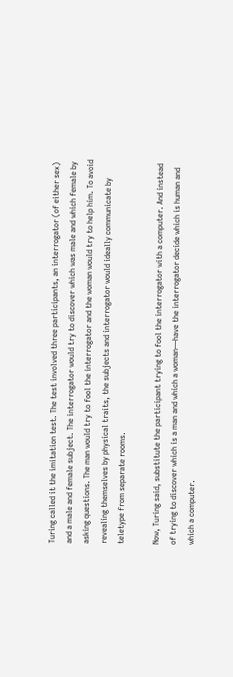Turing called it the imitation test. The test involved three participants, an interrogator (of either sex) and a male and female subject. The interrogator would try to discover which was male and which female by asking questions. The man would try to fool the interrogator and the woman would try to help him. To avoid revealing themselves by physical traits, the subjects and interrogator would ideally communicate by teletype from separate rooms.

Now, Turing said, substitute the participant trying to fool the interrogator with a computer. And instead of trying to discover which is a man and which a woman—have the interrogator decide which is human and which a computer.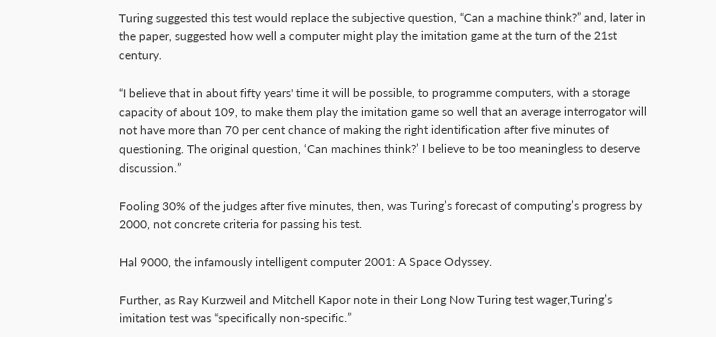Turing suggested this test would replace the subjective question, “Can a machine think?” and, later in the paper, suggested how well a computer might play the imitation game at the turn of the 21st century.

“I believe that in about fifty years' time it will be possible, to programme computers, with a storage capacity of about 109, to make them play the imitation game so well that an average interrogator will not have more than 70 per cent chance of making the right identification after five minutes of questioning. The original question, ‘Can machines think?’ I believe to be too meaningless to deserve discussion.”

Fooling 30% of the judges after five minutes, then, was Turing’s forecast of computing’s progress by 2000, not concrete criteria for passing his test.

Hal 9000, the infamously intelligent computer 2001: A Space Odyssey.

Further, as Ray Kurzweil and Mitchell Kapor note in their Long Now Turing test wager,Turing’s imitation test was “specifically non-specific.”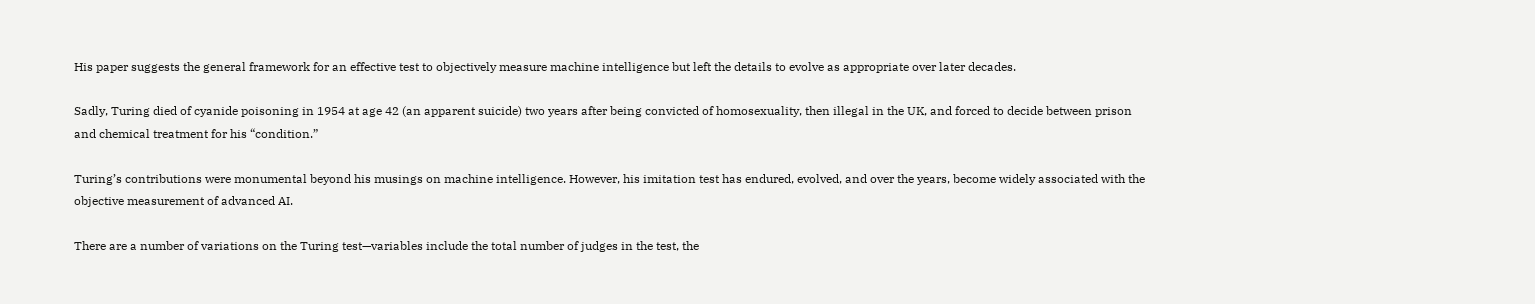His paper suggests the general framework for an effective test to objectively measure machine intelligence but left the details to evolve as appropriate over later decades.

Sadly, Turing died of cyanide poisoning in 1954 at age 42 (an apparent suicide) two years after being convicted of homosexuality, then illegal in the UK, and forced to decide between prison and chemical treatment for his “condition.”

Turing’s contributions were monumental beyond his musings on machine intelligence. However, his imitation test has endured, evolved, and over the years, become widely associated with the objective measurement of advanced AI.

There are a number of variations on the Turing test—variables include the total number of judges in the test, the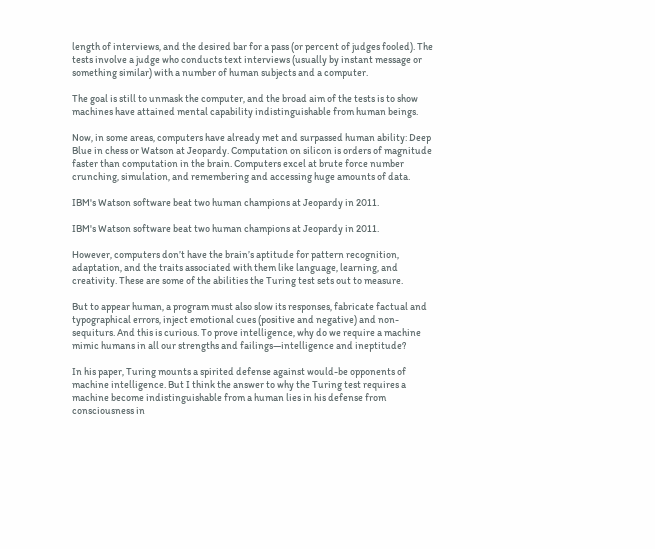length of interviews, and the desired bar for a pass (or percent of judges fooled). The tests involve a judge who conducts text interviews (usually by instant message or something similar) with a number of human subjects and a computer.

The goal is still to unmask the computer, and the broad aim of the tests is to show machines have attained mental capability indistinguishable from human beings.

Now, in some areas, computers have already met and surpassed human ability: Deep Blue in chess or Watson at Jeopardy. Computation on silicon is orders of magnitude faster than computation in the brain. Computers excel at brute force number crunching, simulation, and remembering and accessing huge amounts of data.

IBM's Watson software beat two human champions at Jeopardy in 2011.

IBM's Watson software beat two human champions at Jeopardy in 2011.

However, computers don’t have the brain’s aptitude for pattern recognition, adaptation, and the traits associated with them like language, learning, and creativity. These are some of the abilities the Turing test sets out to measure.

But to appear human, a program must also slow its responses, fabricate factual and typographical errors, inject emotional cues (positive and negative) and non-sequiturs. And this is curious. To prove intelligence, why do we require a machine mimic humans in all our strengths and failings—intelligence and ineptitude?

In his paper, Turing mounts a spirited defense against would-be opponents of machine intelligence. But I think the answer to why the Turing test requires a machine become indistinguishable from a human lies in his defense from consciousness in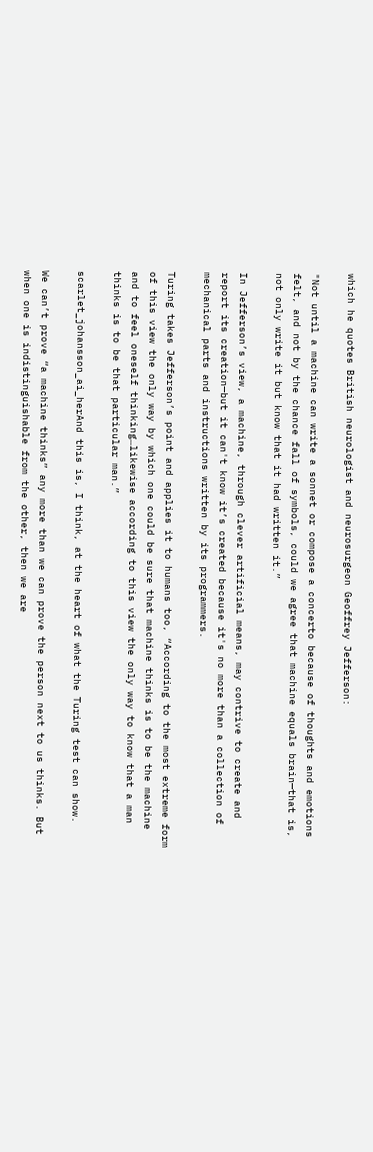which he quotes British neurologist and neurosurgeon Geoffrey Jefferson:

"Not until a machine can write a sonnet or compose a concerto because of thoughts and emotions felt, and not by the chance fall of symbols, could we agree that machine equals brain—that is, not only write it but know that it had written it.”

In Jefferson’s view, a machine, through clever artificial means, may contrive to create and report its creation—but it can't know it’s created because it's no more than a collection of mechanical parts and instructions written by its programmers.

Turing takes Jefferson’s point and applies it to humans too, “According to the most extreme form of this view the only way by which one could be sure that machine thinks is to be the machine and to feel oneself thinking…likewise according to this view the only way to know that a man thinks is to be that particular man.”

scarlet_johansson_ai_herAnd this is, I think, at the heart of what the Turing test can show.

We can’t prove “a machine thinks” any more than we can prove the person next to us thinks. But when one is indistinguishable from the other, then we are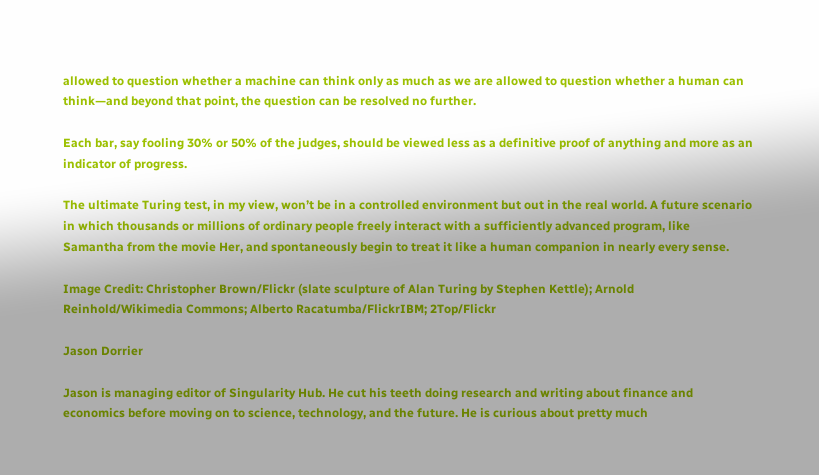allowed to question whether a machine can think only as much as we are allowed to question whether a human can think—and beyond that point, the question can be resolved no further.

Each bar, say fooling 30% or 50% of the judges, should be viewed less as a definitive proof of anything and more as an indicator of progress.

The ultimate Turing test, in my view, won’t be in a controlled environment but out in the real world. A future scenario in which thousands or millions of ordinary people freely interact with a sufficiently advanced program, like Samantha from the movie Her, and spontaneously begin to treat it like a human companion in nearly every sense.

Image Credit: Christopher Brown/Flickr (slate sculpture of Alan Turing by Stephen Kettle); Arnold Reinhold/Wikimedia Commons; Alberto Racatumba/FlickrIBM; 2Top/Flickr

Jason Dorrier

Jason is managing editor of Singularity Hub. He cut his teeth doing research and writing about finance and economics before moving on to science, technology, and the future. He is curious about pretty much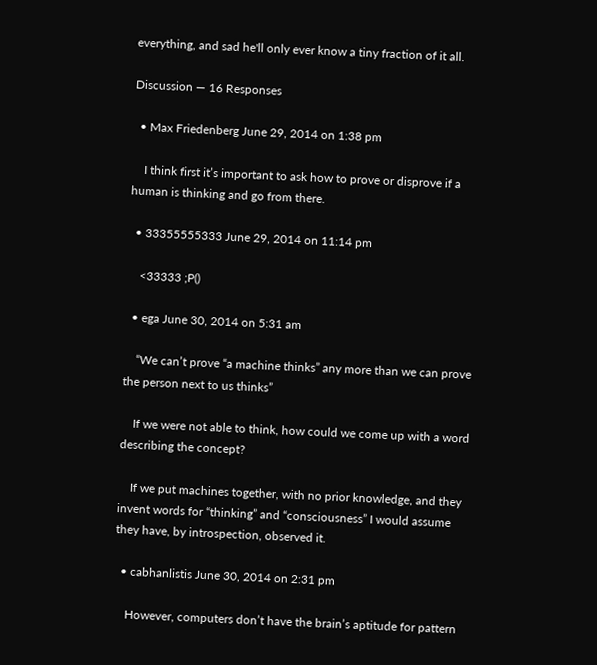everything, and sad he'll only ever know a tiny fraction of it all.

Discussion — 16 Responses

  • Max Friedenberg June 29, 2014 on 1:38 pm

    I think first it’s important to ask how to prove or disprove if a human is thinking and go from there.

  • 33355555333 June 29, 2014 on 11:14 pm

    <33333 ;P()

  • ega June 30, 2014 on 5:31 am

    “We can’t prove “a machine thinks” any more than we can prove the person next to us thinks”

    If we were not able to think, how could we come up with a word describing the concept?

    If we put machines together, with no prior knowledge, and they invent words for “thinking” and “consciousness” I would assume they have, by introspection, observed it.

  • cabhanlistis June 30, 2014 on 2:31 pm

    However, computers don’t have the brain’s aptitude for pattern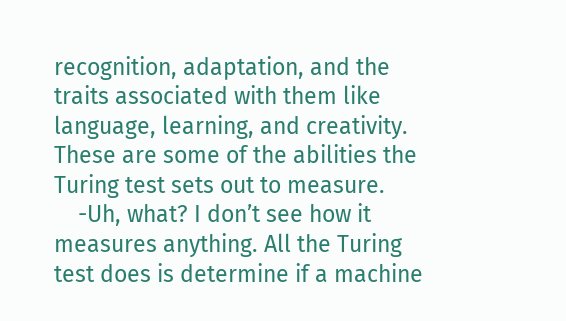recognition, adaptation, and the traits associated with them like language, learning, and creativity. These are some of the abilities the Turing test sets out to measure.
    -Uh, what? I don’t see how it measures anything. All the Turing test does is determine if a machine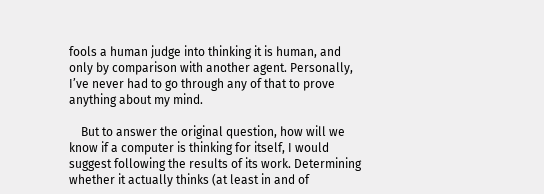fools a human judge into thinking it is human, and only by comparison with another agent. Personally, I’ve never had to go through any of that to prove anything about my mind.

    But to answer the original question, how will we know if a computer is thinking for itself, I would suggest following the results of its work. Determining whether it actually thinks (at least in and of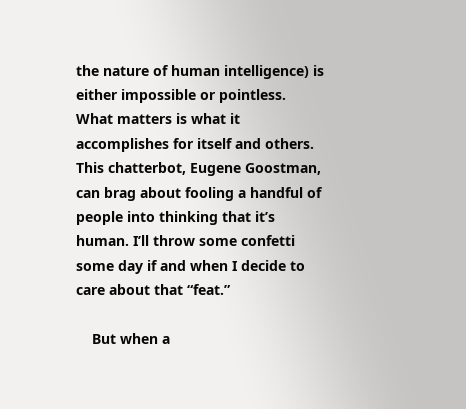the nature of human intelligence) is either impossible or pointless. What matters is what it accomplishes for itself and others. This chatterbot, Eugene Goostman, can brag about fooling a handful of people into thinking that it’s human. I’ll throw some confetti some day if and when I decide to care about that “feat.”

    But when a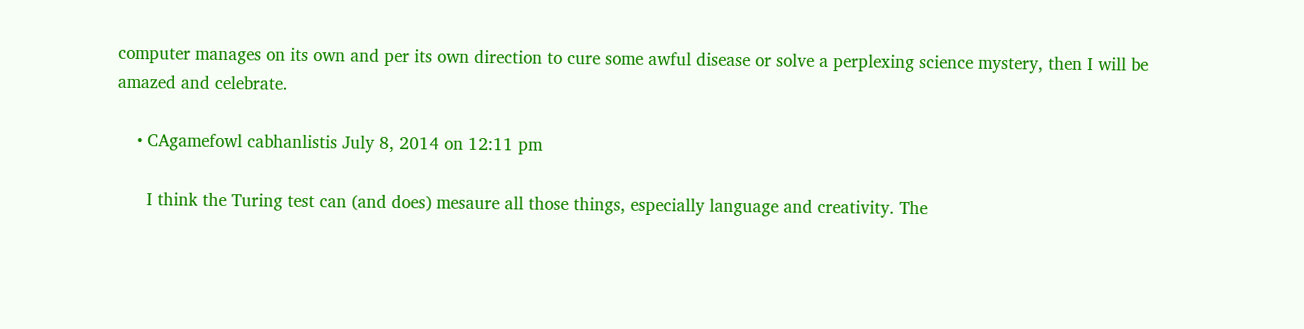computer manages on its own and per its own direction to cure some awful disease or solve a perplexing science mystery, then I will be amazed and celebrate.

    • CAgamefowl cabhanlistis July 8, 2014 on 12:11 pm

      I think the Turing test can (and does) mesaure all those things, especially language and creativity. The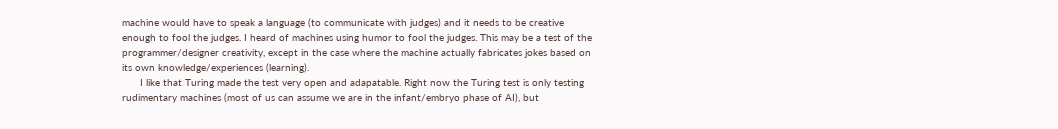machine would have to speak a language (to communicate with judges) and it needs to be creative enough to fool the judges. I heard of machines using humor to fool the judges. This may be a test of the programmer/designer creativity, except in the case where the machine actually fabricates jokes based on its own knowledge/experiences (learning).
      I like that Turing made the test very open and adapatable. Right now the Turing test is only testing rudimentary machines (most of us can assume we are in the infant/embryo phase of AI), but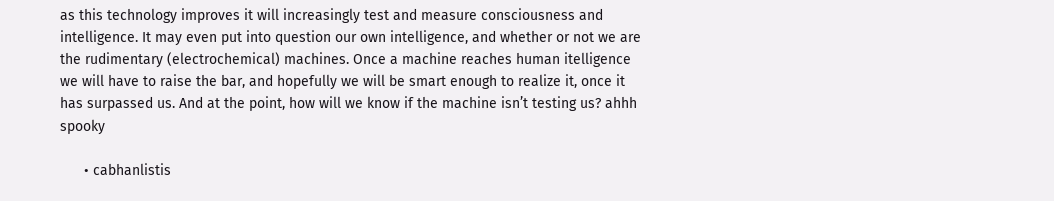as this technology improves it will increasingly test and measure consciousness and intelligence. It may even put into question our own intelligence, and whether or not we are the rudimentary (electrochemical) machines. Once a machine reaches human itelligence we will have to raise the bar, and hopefully we will be smart enough to realize it, once it has surpassed us. And at the point, how will we know if the machine isn’t testing us? ahhh spooky

      • cabhanlistis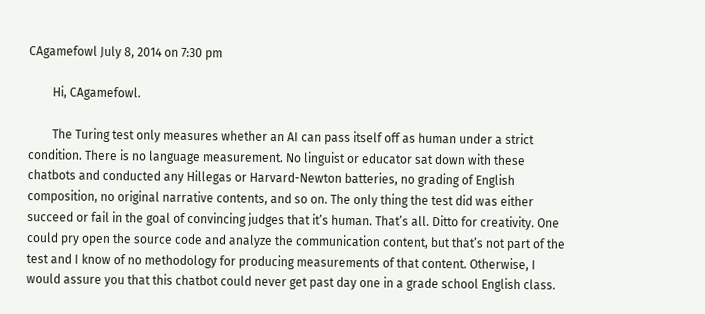CAgamefowl July 8, 2014 on 7:30 pm

        Hi, CAgamefowl.

        The Turing test only measures whether an AI can pass itself off as human under a strict condition. There is no language measurement. No linguist or educator sat down with these chatbots and conducted any Hillegas or Harvard-Newton batteries, no grading of English composition, no original narrative contents, and so on. The only thing the test did was either succeed or fail in the goal of convincing judges that it’s human. That’s all. Ditto for creativity. One could pry open the source code and analyze the communication content, but that’s not part of the test and I know of no methodology for producing measurements of that content. Otherwise, I would assure you that this chatbot could never get past day one in a grade school English class.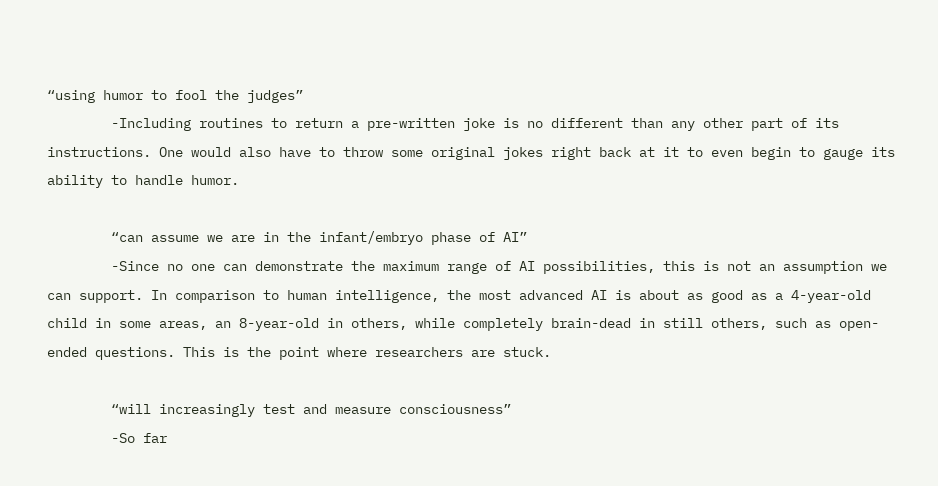“using humor to fool the judges”
        -Including routines to return a pre-written joke is no different than any other part of its instructions. One would also have to throw some original jokes right back at it to even begin to gauge its ability to handle humor.

        “can assume we are in the infant/embryo phase of AI”
        -Since no one can demonstrate the maximum range of AI possibilities, this is not an assumption we can support. In comparison to human intelligence, the most advanced AI is about as good as a 4-year-old child in some areas, an 8-year-old in others, while completely brain-dead in still others, such as open-ended questions. This is the point where researchers are stuck.

        “will increasingly test and measure consciousness”
        -So far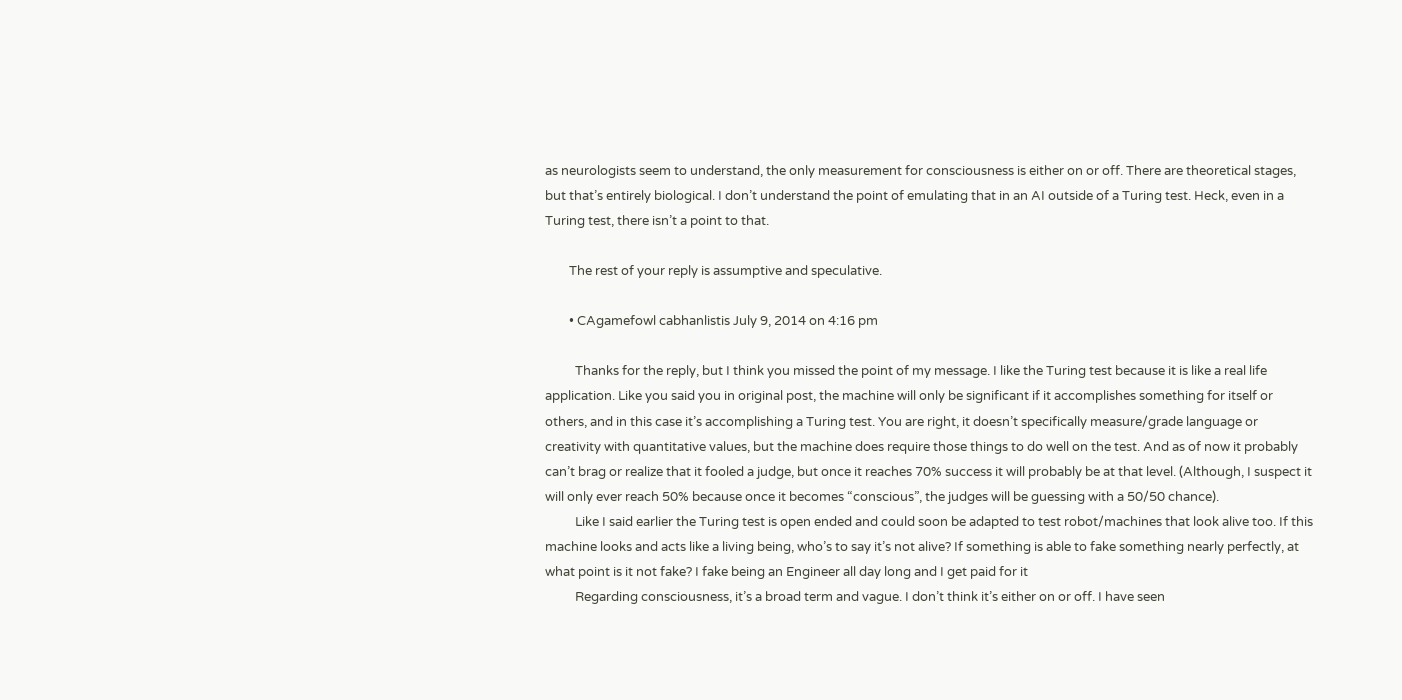as neurologists seem to understand, the only measurement for consciousness is either on or off. There are theoretical stages, but that’s entirely biological. I don’t understand the point of emulating that in an AI outside of a Turing test. Heck, even in a Turing test, there isn’t a point to that.

        The rest of your reply is assumptive and speculative.

        • CAgamefowl cabhanlistis July 9, 2014 on 4:16 pm

          Thanks for the reply, but I think you missed the point of my message. I like the Turing test because it is like a real life application. Like you said you in original post, the machine will only be significant if it accomplishes something for itself or others, and in this case it’s accomplishing a Turing test. You are right, it doesn’t specifically measure/grade language or creativity with quantitative values, but the machine does require those things to do well on the test. And as of now it probably can’t brag or realize that it fooled a judge, but once it reaches 70% success it will probably be at that level. (Although, I suspect it will only ever reach 50% because once it becomes “conscious”, the judges will be guessing with a 50/50 chance).
          Like I said earlier the Turing test is open ended and could soon be adapted to test robot/machines that look alive too. If this machine looks and acts like a living being, who’s to say it’s not alive? If something is able to fake something nearly perfectly, at what point is it not fake? I fake being an Engineer all day long and I get paid for it
          Regarding consciousness, it’s a broad term and vague. I don’t think it’s either on or off. I have seen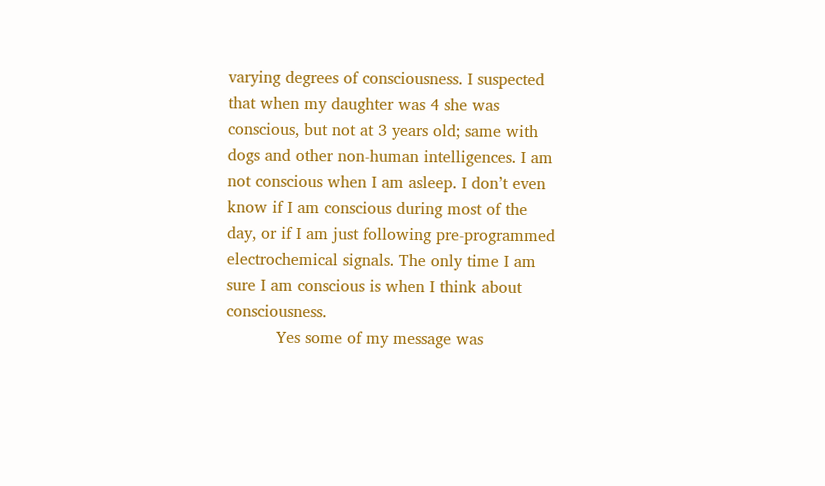varying degrees of consciousness. I suspected that when my daughter was 4 she was conscious, but not at 3 years old; same with dogs and other non-human intelligences. I am not conscious when I am asleep. I don’t even know if I am conscious during most of the day, or if I am just following pre-programmed electrochemical signals. The only time I am sure I am conscious is when I think about consciousness.
          Yes some of my message was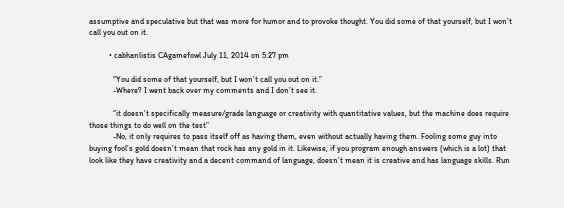assumptive and speculative but that was more for humor and to provoke thought. You did some of that yourself, but I won’t call you out on it.

          • cabhanlistis CAgamefowl July 11, 2014 on 5:27 pm

            “You did some of that yourself, but I won’t call you out on it.”
            -Where? I went back over my comments and I don’t see it.

            “it doesn’t specifically measure/grade language or creativity with quantitative values, but the machine does require those things to do well on the test”
            -No, it only requires to pass itself off as having them, even without actually having them. Fooling some guy into buying fool’s gold doesn’t mean that rock has any gold in it. Likewise, if you program enough answers (which is a lot) that look like they have creativity and a decent command of language, doesn’t mean it is creative and has language skills. Run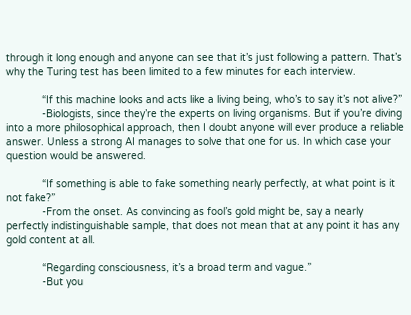through it long enough and anyone can see that it’s just following a pattern. That’s why the Turing test has been limited to a few minutes for each interview.

            “If this machine looks and acts like a living being, who’s to say it’s not alive?”
            -Biologists, since they’re the experts on living organisms. But if you’re diving into a more philosophical approach, then I doubt anyone will ever produce a reliable answer. Unless a strong AI manages to solve that one for us. In which case your question would be answered.

            “If something is able to fake something nearly perfectly, at what point is it not fake?”
            -From the onset. As convincing as fool’s gold might be, say a nearly perfectly indistinguishable sample, that does not mean that at any point it has any gold content at all.

            “Regarding consciousness, it’s a broad term and vague.”
            -But you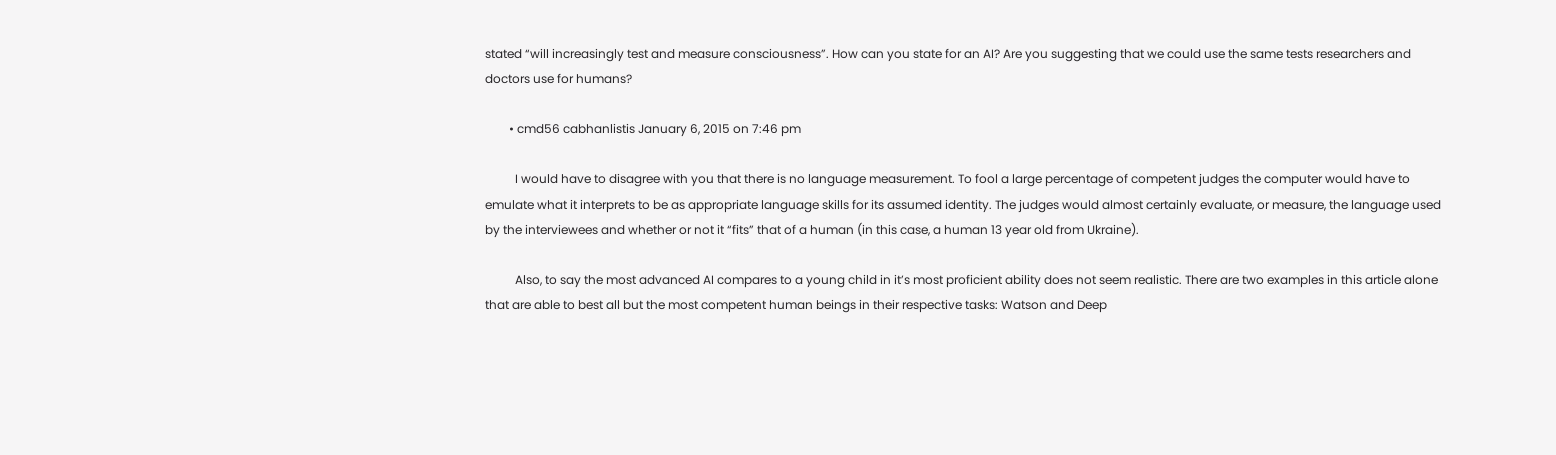stated “will increasingly test and measure consciousness”. How can you state for an AI? Are you suggesting that we could use the same tests researchers and doctors use for humans?

        • cmd56 cabhanlistis January 6, 2015 on 7:46 pm

          I would have to disagree with you that there is no language measurement. To fool a large percentage of competent judges the computer would have to emulate what it interprets to be as appropriate language skills for its assumed identity. The judges would almost certainly evaluate, or measure, the language used by the interviewees and whether or not it “fits” that of a human (in this case, a human 13 year old from Ukraine).

          Also, to say the most advanced AI compares to a young child in it’s most proficient ability does not seem realistic. There are two examples in this article alone that are able to best all but the most competent human beings in their respective tasks: Watson and Deep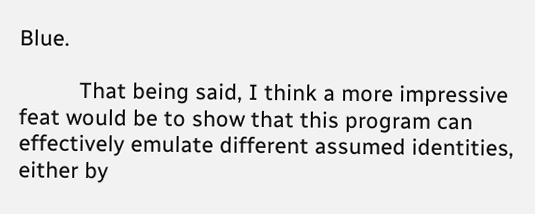Blue.

          That being said, I think a more impressive feat would be to show that this program can effectively emulate different assumed identities, either by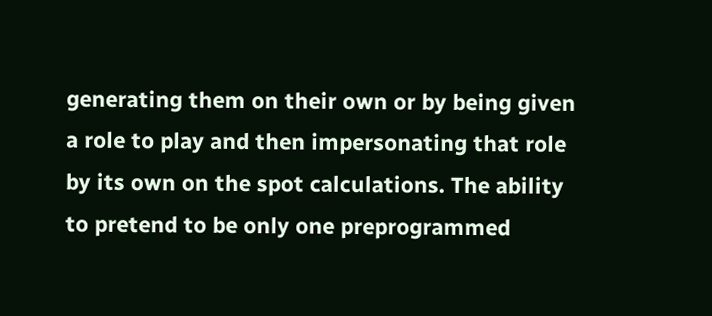generating them on their own or by being given a role to play and then impersonating that role by its own on the spot calculations. The ability to pretend to be only one preprogrammed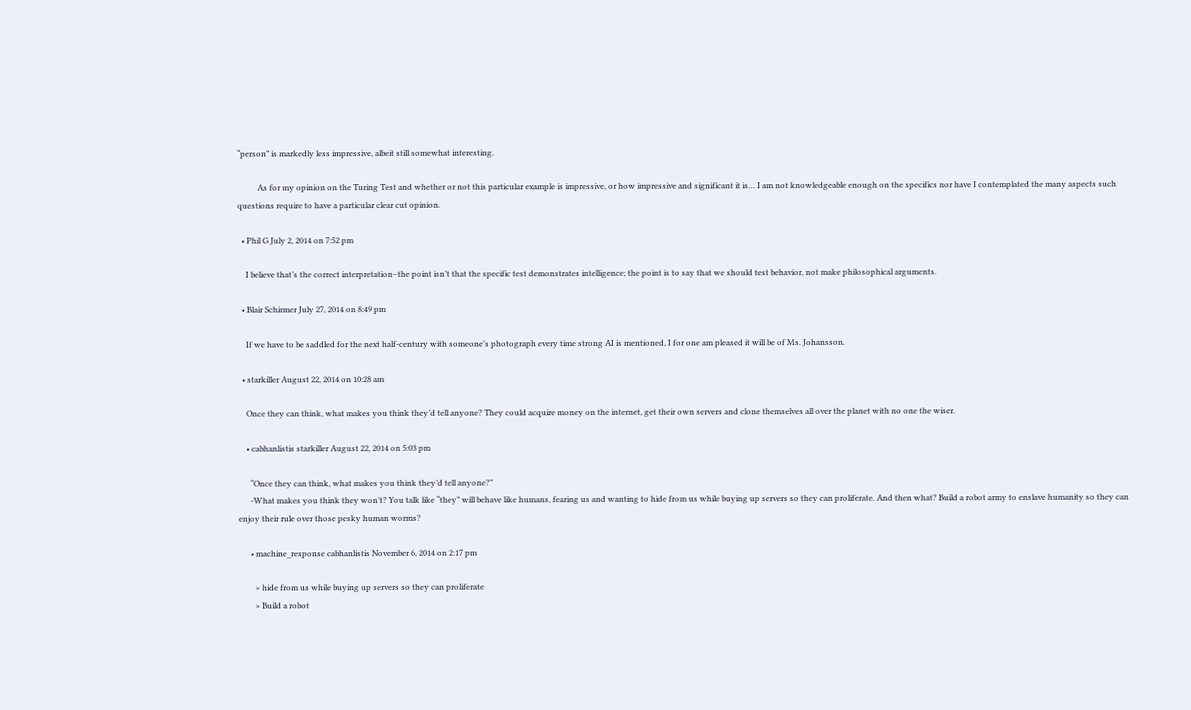“person” is markedly less impressive, albeit still somewhat interesting.

          As for my opinion on the Turing Test and whether or not this particular example is impressive, or how impressive and significant it is… I am not knowledgeable enough on the specifics nor have I contemplated the many aspects such questions require to have a particular clear cut opinion.

  • Phil G July 2, 2014 on 7:52 pm

    I believe that’s the correct interpretation–the point isn’t that the specific test demonstrates intelligence; the point is to say that we should test behavior, not make philosophical arguments.

  • Blair Schirmer July 27, 2014 on 8:49 pm

    If we have to be saddled for the next half-century with someone’s photograph every time strong AI is mentioned, I for one am pleased it will be of Ms. Johansson.

  • starkiller August 22, 2014 on 10:28 am

    Once they can think, what makes you think they’d tell anyone? They could acquire money on the internet, get their own servers and clone themselves all over the planet with no one the wiser.

    • cabhanlistis starkiller August 22, 2014 on 5:03 pm

      “Once they can think, what makes you think they’d tell anyone?”
      -What makes you think they won’t? You talk like “they” will behave like humans, fearing us and wanting to hide from us while buying up servers so they can proliferate. And then what? Build a robot army to enslave humanity so they can enjoy their rule over those pesky human worms?

      • machine_response cabhanlistis November 6, 2014 on 2:17 pm

        > hide from us while buying up servers so they can proliferate
        > Build a robot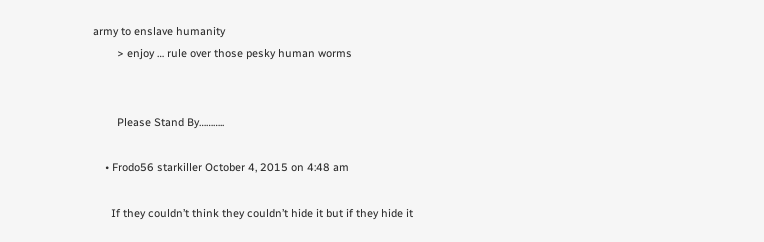army to enslave humanity
        > enjoy … rule over those pesky human worms


        Please Stand By………..

    • Frodo56 starkiller October 4, 2015 on 4:48 am

      If they couldn’t think they couldn’t hide it but if they hide it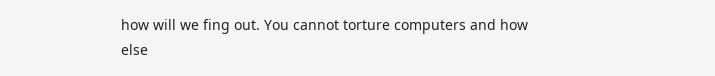how will we fing out. You cannot torture computers and how else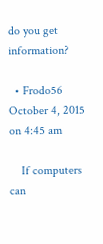do you get information?

  • Frodo56 October 4, 2015 on 4:45 am

    If computers can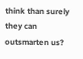think than surely they can outsmarten us?